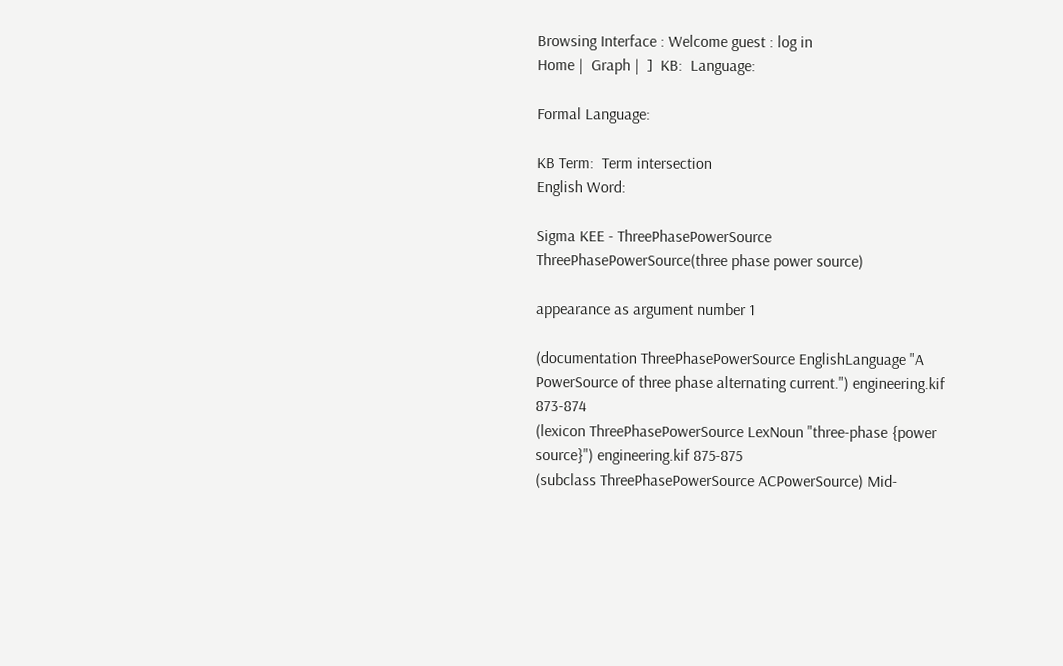Browsing Interface : Welcome guest : log in
Home |  Graph |  ]  KB:  Language:

Formal Language:

KB Term:  Term intersection
English Word:

Sigma KEE - ThreePhasePowerSource
ThreePhasePowerSource(three phase power source)

appearance as argument number 1

(documentation ThreePhasePowerSource EnglishLanguage "A PowerSource of three phase alternating current.") engineering.kif 873-874
(lexicon ThreePhasePowerSource LexNoun "three-phase {power source}") engineering.kif 875-875
(subclass ThreePhasePowerSource ACPowerSource) Mid-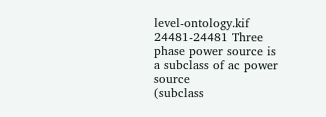level-ontology.kif 24481-24481 Three phase power source is a subclass of ac power source
(subclass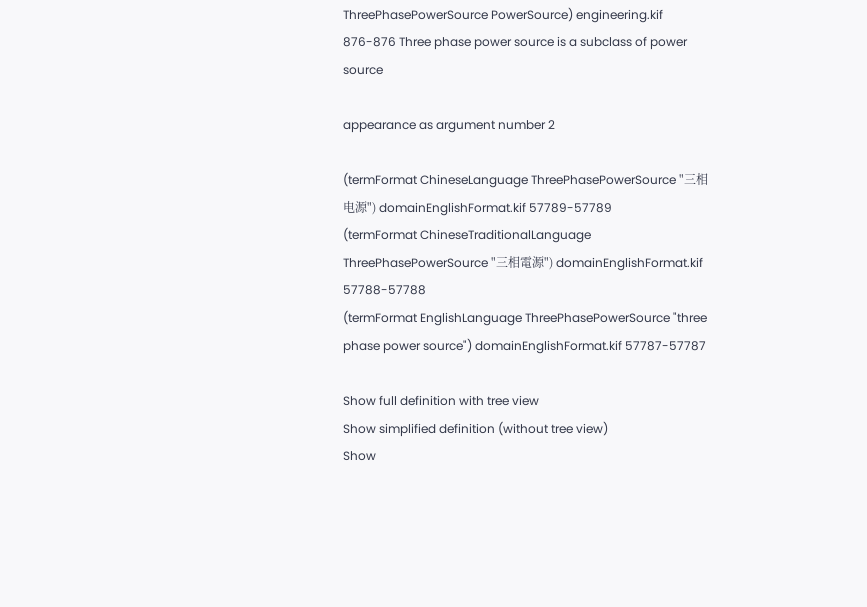ThreePhasePowerSource PowerSource) engineering.kif 876-876 Three phase power source is a subclass of power source

appearance as argument number 2

(termFormat ChineseLanguage ThreePhasePowerSource "三相电源") domainEnglishFormat.kif 57789-57789
(termFormat ChineseTraditionalLanguage ThreePhasePowerSource "三相電源") domainEnglishFormat.kif 57788-57788
(termFormat EnglishLanguage ThreePhasePowerSource "three phase power source") domainEnglishFormat.kif 57787-57787

Show full definition with tree view
Show simplified definition (without tree view)
Show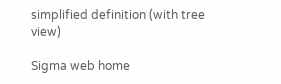simplified definition (with tree view)

Sigma web home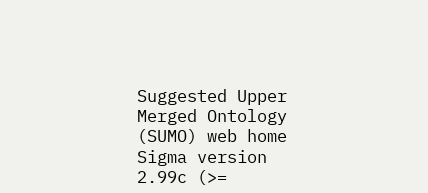Suggested Upper Merged Ontology (SUMO) web home
Sigma version 2.99c (>=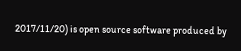2017/11/20) is open source software produced by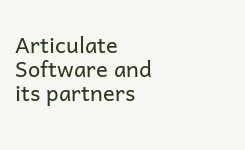Articulate Software and its partners